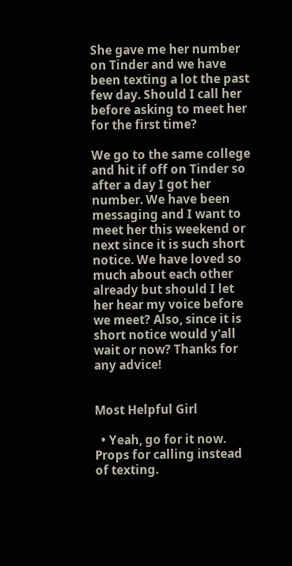She gave me her number on Tinder and we have been texting a lot the past few day. Should I call her before asking to meet her for the first time?

We go to the same college and hit if off on Tinder so after a day I got her number. We have been messaging and I want to meet her this weekend or next since it is such short notice. We have loved so much about each other already but should I let her hear my voice before we meet? Also, since it is short notice would y'all wait or now? Thanks for any advice!


Most Helpful Girl

  • Yeah, go for it now. Props for calling instead of texting.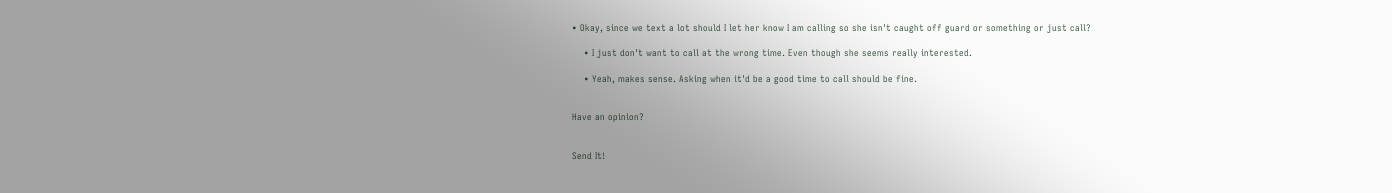• Okay, since we text a lot should I let her know I am calling so she isn't caught off guard or something or just call?

    • I just don't want to call at the wrong time. Even though she seems really interested.

    • Yeah, makes sense. Asking when it'd be a good time to call should be fine.


Have an opinion?


Send It!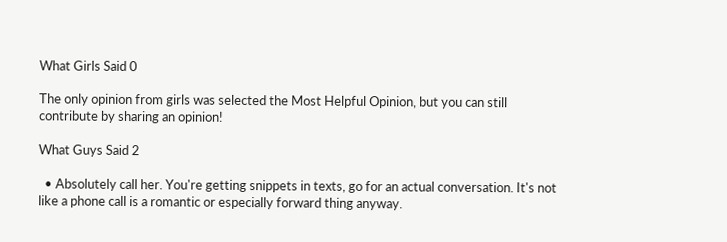What Girls Said 0

The only opinion from girls was selected the Most Helpful Opinion, but you can still contribute by sharing an opinion!

What Guys Said 2

  • Absolutely call her. You're getting snippets in texts, go for an actual conversation. It's not like a phone call is a romantic or especially forward thing anyway.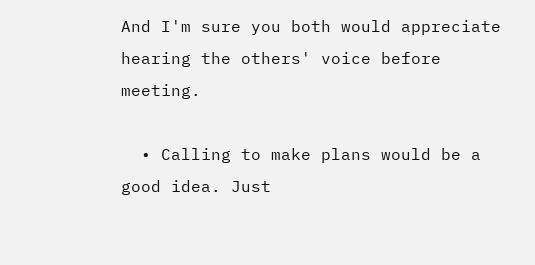And I'm sure you both would appreciate hearing the others' voice before meeting.

  • Calling to make plans would be a good idea. Just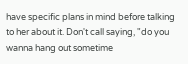have specific plans in mind before talking to her about it. Don't call saying, "do you wanna hang out sometime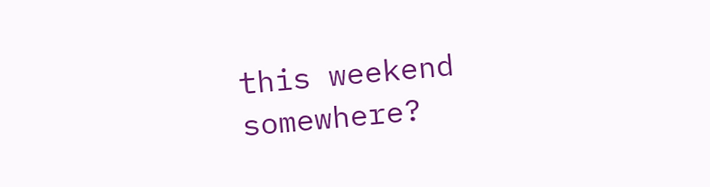this weekend somewhere?